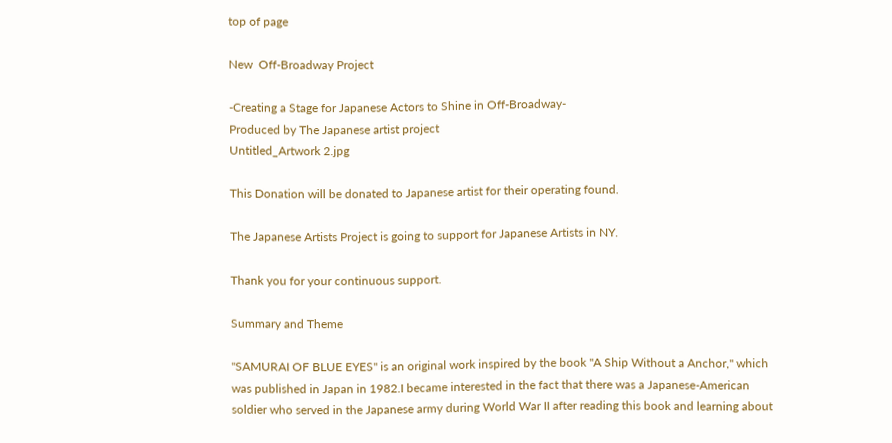top of page

New  Off-Broadway Project

-Creating a Stage for Japanese Actors to Shine in Off-Broadway-
Produced by The Japanese artist project
Untitled_Artwork 2.jpg

This Donation will be donated to Japanese artist for their operating found.

The Japanese Artists Project is going to support for Japanese Artists in NY.

Thank you for your continuous support.

Summary and Theme

"SAMURAI OF BLUE EYES" is an original work inspired by the book "A Ship Without a Anchor," which was published in Japan in 1982.I became interested in the fact that there was a Japanese-American soldier who served in the Japanese army during World War II after reading this book and learning about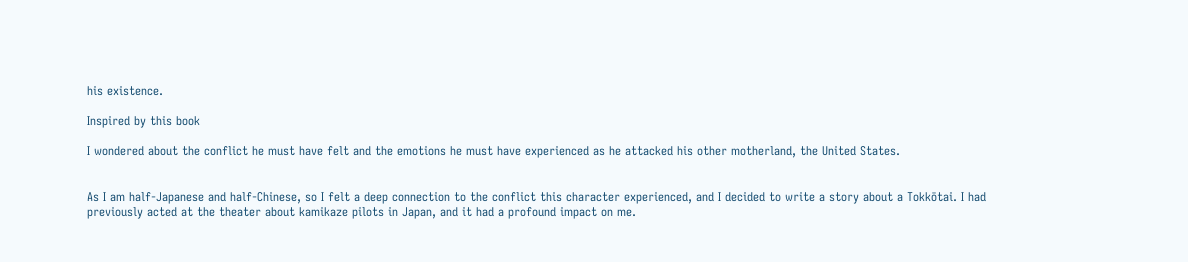his existence.

Inspired by this book

I wondered about the conflict he must have felt and the emotions he must have experienced as he attacked his other motherland, the United States.


As I am half-Japanese and half-Chinese, so I felt a deep connection to the conflict this character experienced, and I decided to write a story about a Tokkōtai. I had previously acted at the theater about kamikaze pilots in Japan, and it had a profound impact on me.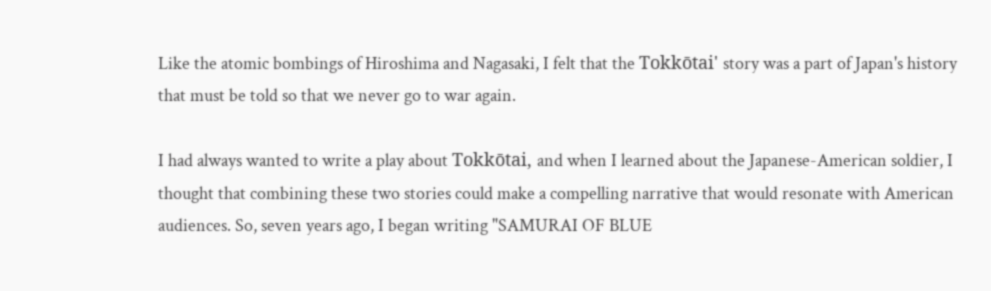Like the atomic bombings of Hiroshima and Nagasaki, I felt that the Tokkōtai' story was a part of Japan's history that must be told so that we never go to war again.

I had always wanted to write a play about Tokkōtai, and when I learned about the Japanese-American soldier, I thought that combining these two stories could make a compelling narrative that would resonate with American audiences. So, seven years ago, I began writing "SAMURAI OF BLUE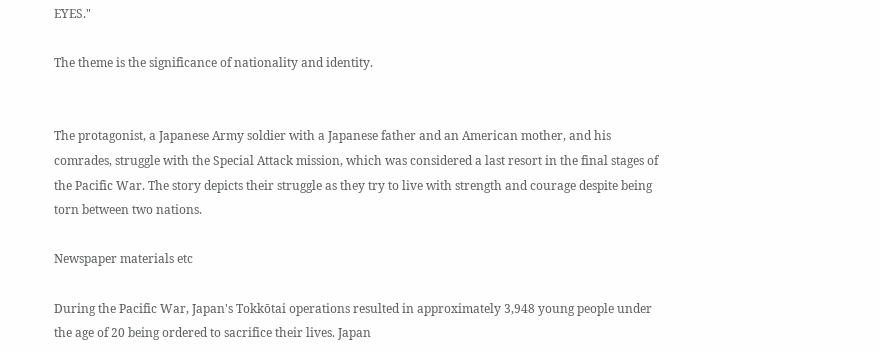EYES."

The theme is the significance of nationality and identity.


The protagonist, a Japanese Army soldier with a Japanese father and an American mother, and his comrades, struggle with the Special Attack mission, which was considered a last resort in the final stages of the Pacific War. The story depicts their struggle as they try to live with strength and courage despite being torn between two nations.

Newspaper materials etc

During the Pacific War, Japan's Tokkōtai operations resulted in approximately 3,948 young people under the age of 20 being ordered to sacrifice their lives. Japan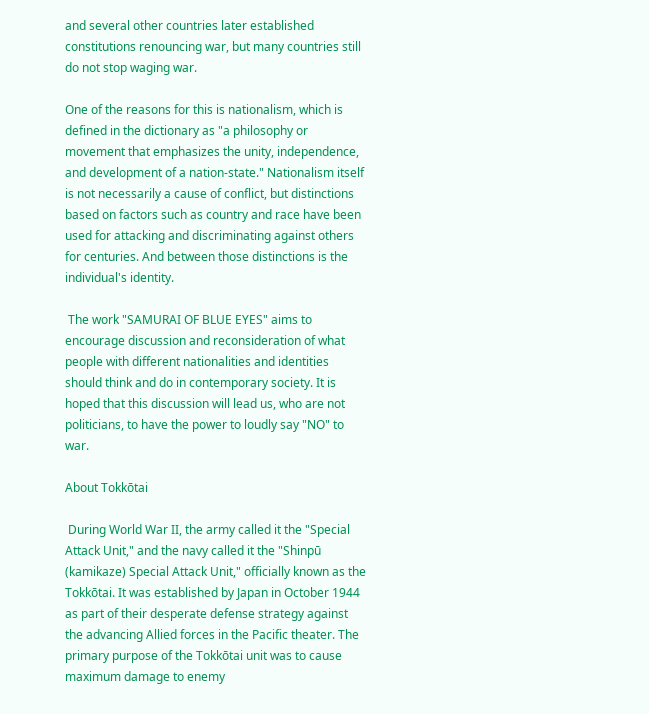and several other countries later established constitutions renouncing war, but many countries still do not stop waging war.

One of the reasons for this is nationalism, which is defined in the dictionary as "a philosophy or movement that emphasizes the unity, independence, and development of a nation-state." Nationalism itself is not necessarily a cause of conflict, but distinctions based on factors such as country and race have been used for attacking and discriminating against others for centuries. And between those distinctions is the individual's identity.

 The work "SAMURAI OF BLUE EYES" aims to encourage discussion and reconsideration of what people with different nationalities and identities should think and do in contemporary society. It is hoped that this discussion will lead us, who are not politicians, to have the power to loudly say "NO" to war.

About Tokkōtai

 During World War II, the army called it the "Special Attack Unit," and the navy called it the "Shinpū (kamikaze) Special Attack Unit," officially known as the Tokkōtai. It was established by Japan in October 1944 as part of their desperate defense strategy against the advancing Allied forces in the Pacific theater. The primary purpose of the Tokkōtai unit was to cause maximum damage to enemy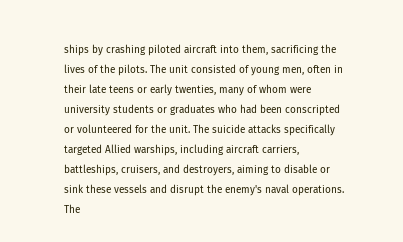ships by crashing piloted aircraft into them, sacrificing the lives of the pilots. The unit consisted of young men, often in their late teens or early twenties, many of whom were university students or graduates who had been conscripted or volunteered for the unit. The suicide attacks specifically targeted Allied warships, including aircraft carriers, battleships, cruisers, and destroyers, aiming to disable or sink these vessels and disrupt the enemy's naval operations. The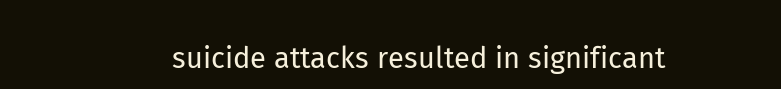suicide attacks resulted in significant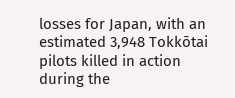losses for Japan, with an estimated 3,948 Tokkōtai pilots killed in action during the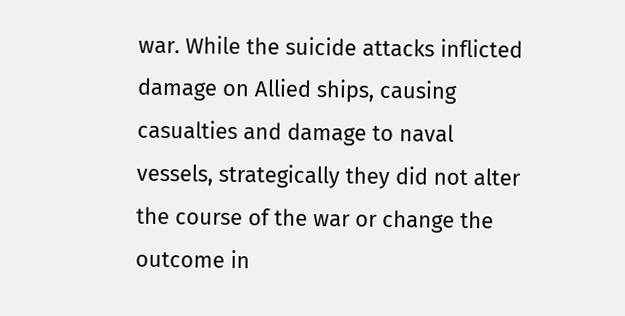war. While the suicide attacks inflicted damage on Allied ships, causing casualties and damage to naval vessels, strategically they did not alter the course of the war or change the outcome in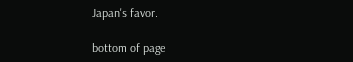Japan's favor.

bottom of page